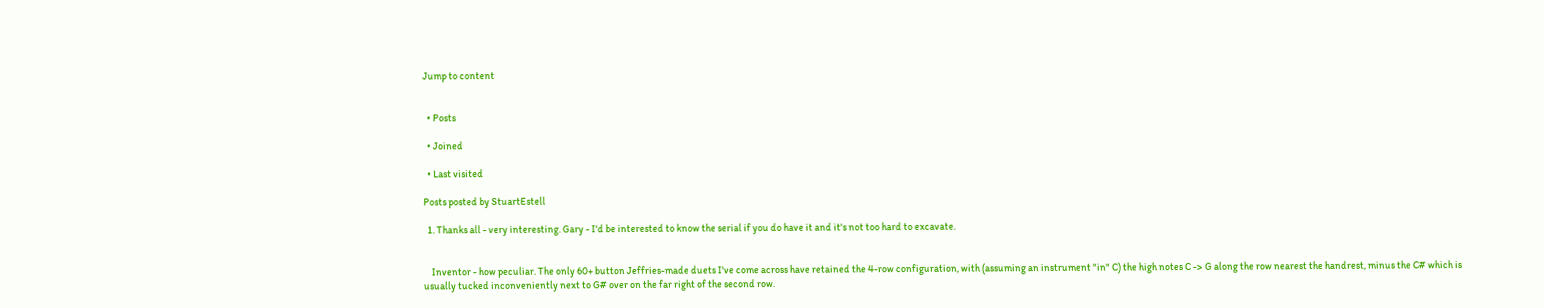Jump to content


  • Posts

  • Joined

  • Last visited

Posts posted by StuartEstell

  1. Thanks all - very interesting. Gary - I'd be interested to know the serial if you do have it and it's not too hard to excavate.


    Inventor - how peculiar. The only 60+ button Jeffries-made duets I've come across have retained the 4-row configuration, with (assuming an instrument "in" C) the high notes C -> G along the row nearest the handrest, minus the C# which is usually tucked inconveniently next to G# over on the far right of the second row.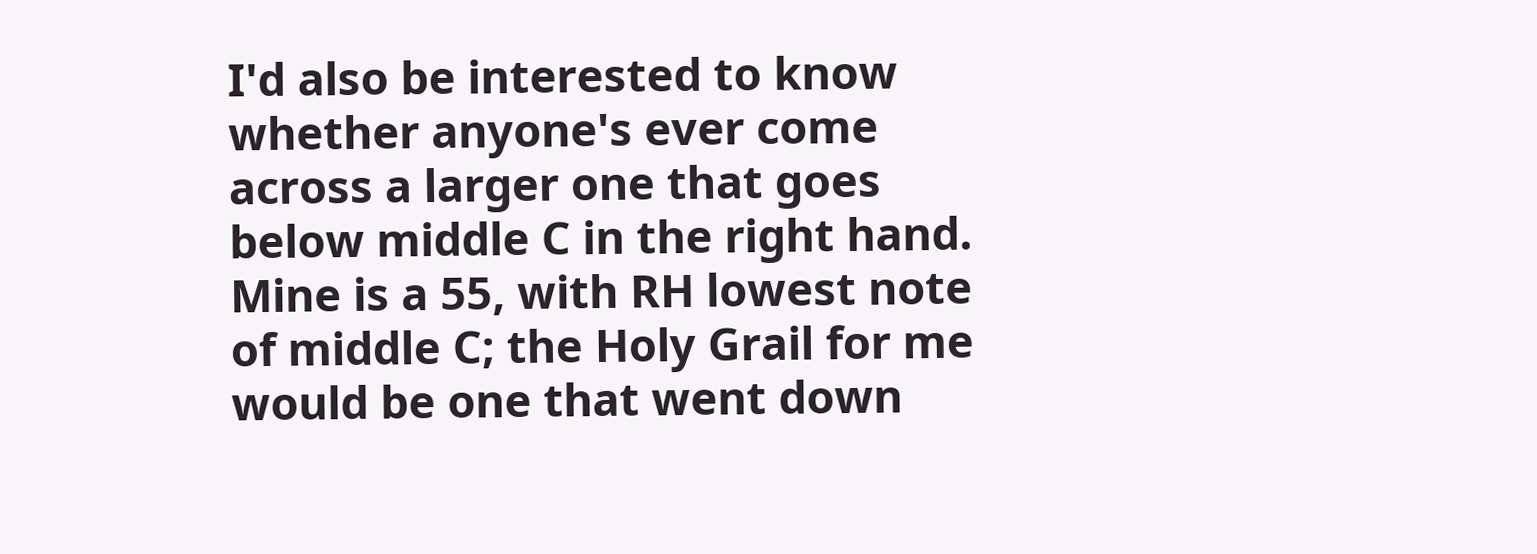I'd also be interested to know whether anyone's ever come across a larger one that goes below middle C in the right hand. Mine is a 55, with RH lowest note of middle C; the Holy Grail for me would be one that went down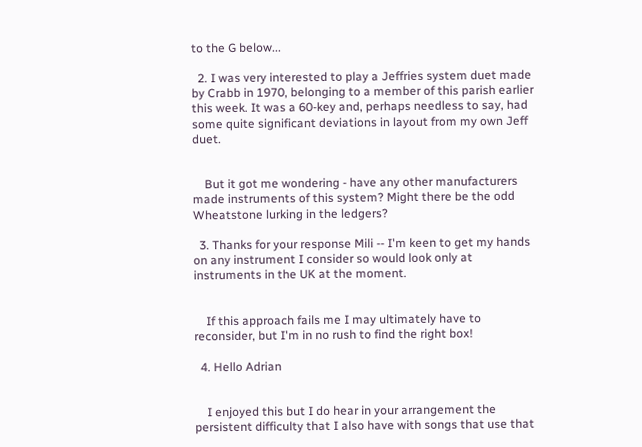to the G below...

  2. I was very interested to play a Jeffries system duet made by Crabb in 1970, belonging to a member of this parish earlier this week. It was a 60-key and, perhaps needless to say, had some quite significant deviations in layout from my own Jeff duet.


    But it got me wondering - have any other manufacturers made instruments of this system? Might there be the odd Wheatstone lurking in the ledgers?

  3. Thanks for your response Mili -- I'm keen to get my hands on any instrument I consider so would look only at instruments in the UK at the moment.


    If this approach fails me I may ultimately have to reconsider, but I'm in no rush to find the right box!

  4. Hello Adrian


    I enjoyed this but I do hear in your arrangement the persistent difficulty that I also have with songs that use that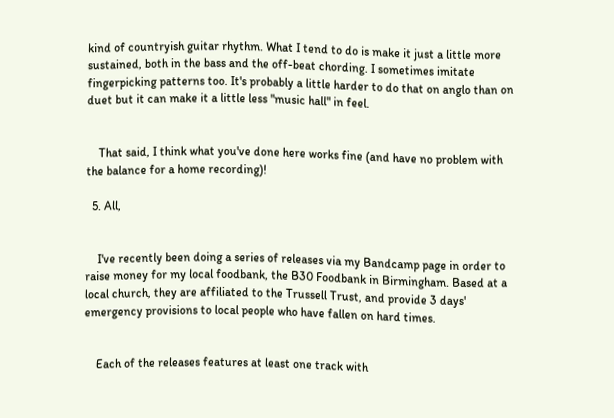kind of countryish guitar rhythm. What I tend to do is make it just a little more sustained, both in the bass and the off-beat chording. I sometimes imitate fingerpicking patterns too. It's probably a little harder to do that on anglo than on duet but it can make it a little less "music hall" in feel.


    That said, I think what you've done here works fine (and have no problem with the balance for a home recording)!

  5. All,


    I've recently been doing a series of releases via my Bandcamp page in order to raise money for my local foodbank, the B30 Foodbank in Birmingham. Based at a local church, they are affiliated to the Trussell Trust, and provide 3 days' emergency provisions to local people who have fallen on hard times.


    Each of the releases features at least one track with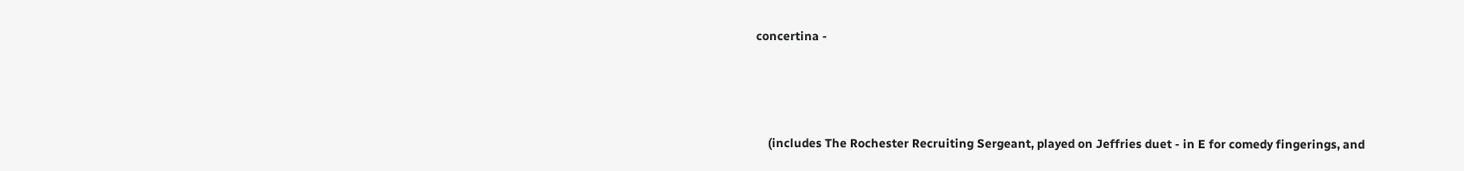concertina -



    (includes The Rochester Recruiting Sergeant, played on Jeffries duet - in E for comedy fingerings, and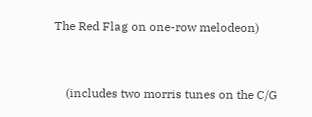The Red Flag on one-row melodeon)



    (includes two morris tunes on the C/G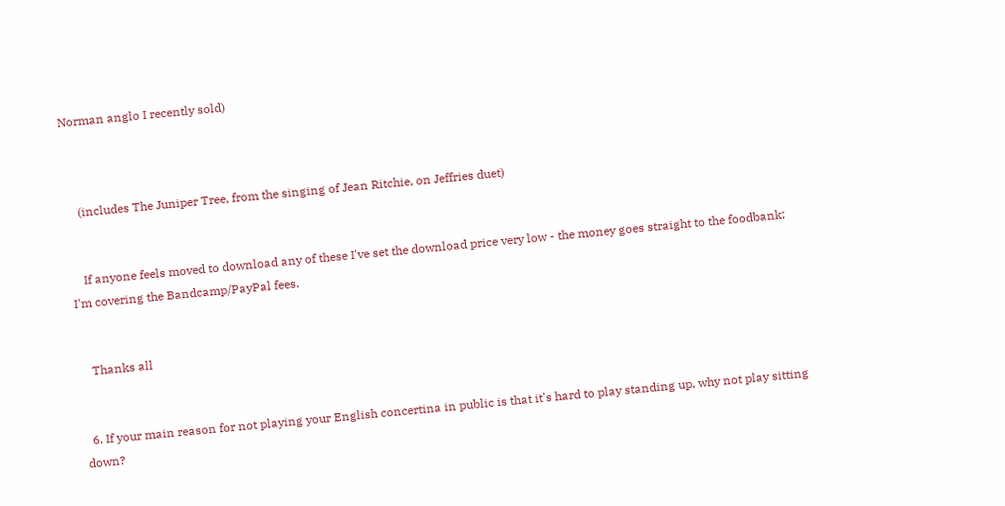Norman anglo I recently sold)



    (includes The Juniper Tree, from the singing of Jean Ritchie, on Jeffries duet)


    If anyone feels moved to download any of these I've set the download price very low - the money goes straight to the foodbank; I'm covering the Bandcamp/PayPal fees.


    Thanks all


  6. If your main reason for not playing your English concertina in public is that it's hard to play standing up, why not play sitting down?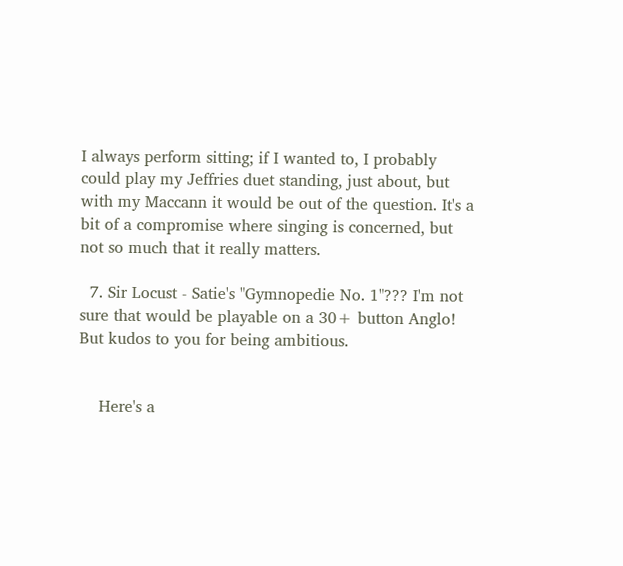I always perform sitting; if I wanted to, I probably could play my Jeffries duet standing, just about, but with my Maccann it would be out of the question. It's a bit of a compromise where singing is concerned, but not so much that it really matters.

  7. Sir Locust - Satie's "Gymnopedie No. 1"??? I'm not sure that would be playable on a 30+ button Anglo! But kudos to you for being ambitious.


    Here's a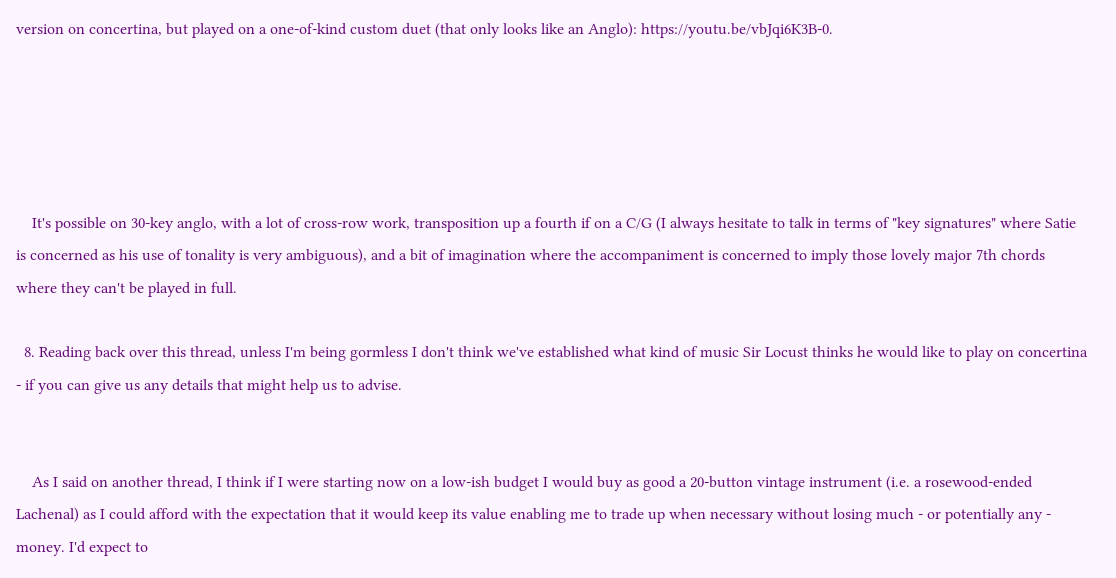version on concertina, but played on a one-of-kind custom duet (that only looks like an Anglo): https://youtu.be/vbJqi6K3B-0.





    It's possible on 30-key anglo, with a lot of cross-row work, transposition up a fourth if on a C/G (I always hesitate to talk in terms of "key signatures" where Satie is concerned as his use of tonality is very ambiguous), and a bit of imagination where the accompaniment is concerned to imply those lovely major 7th chords where they can't be played in full.

  8. Reading back over this thread, unless I'm being gormless I don't think we've established what kind of music Sir Locust thinks he would like to play on concertina - if you can give us any details that might help us to advise.


    As I said on another thread, I think if I were starting now on a low-ish budget I would buy as good a 20-button vintage instrument (i.e. a rosewood-ended Lachenal) as I could afford with the expectation that it would keep its value enabling me to trade up when necessary without losing much - or potentially any - money. I'd expect to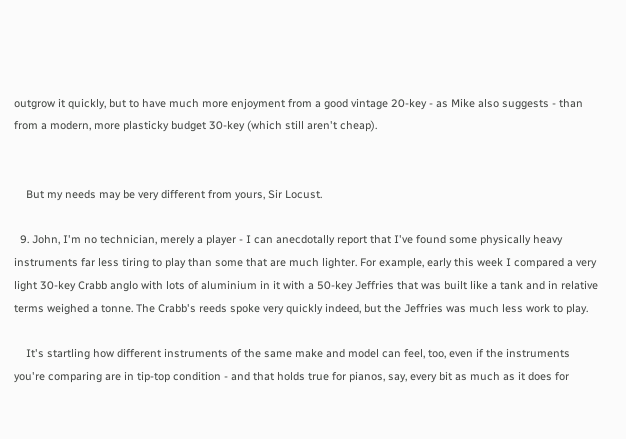outgrow it quickly, but to have much more enjoyment from a good vintage 20-key - as Mike also suggests - than from a modern, more plasticky budget 30-key (which still aren't cheap).


    But my needs may be very different from yours, Sir Locust.

  9. John, I'm no technician, merely a player - I can anecdotally report that I've found some physically heavy instruments far less tiring to play than some that are much lighter. For example, early this week I compared a very light 30-key Crabb anglo with lots of aluminium in it with a 50-key Jeffries that was built like a tank and in relative terms weighed a tonne. The Crabb's reeds spoke very quickly indeed, but the Jeffries was much less work to play.

    It's startling how different instruments of the same make and model can feel, too, even if the instruments you're comparing are in tip-top condition - and that holds true for pianos, say, every bit as much as it does for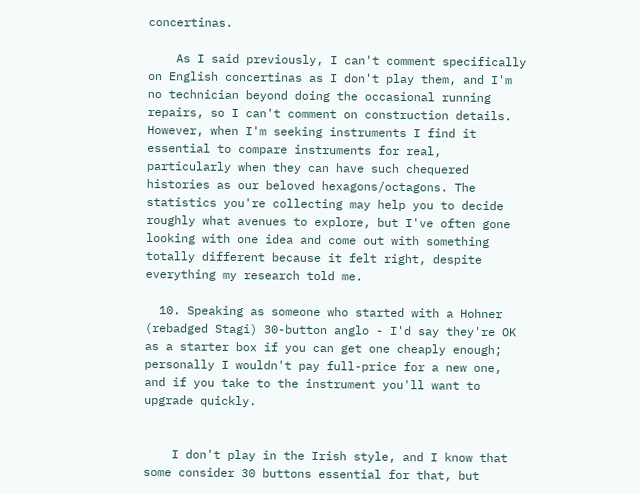concertinas.

    As I said previously, I can't comment specifically on English concertinas as I don't play them, and I'm no technician beyond doing the occasional running repairs, so I can't comment on construction details. However, when I'm seeking instruments I find it essential to compare instruments for real, particularly when they can have such chequered histories as our beloved hexagons/octagons. The statistics you're collecting may help you to decide roughly what avenues to explore, but I've often gone looking with one idea and come out with something totally different because it felt right, despite everything my research told me.

  10. Speaking as someone who started with a Hohner (rebadged Stagi) 30-button anglo - I'd say they're OK as a starter box if you can get one cheaply enough; personally I wouldn't pay full-price for a new one, and if you take to the instrument you'll want to upgrade quickly.


    I don't play in the Irish style, and I know that some consider 30 buttons essential for that, but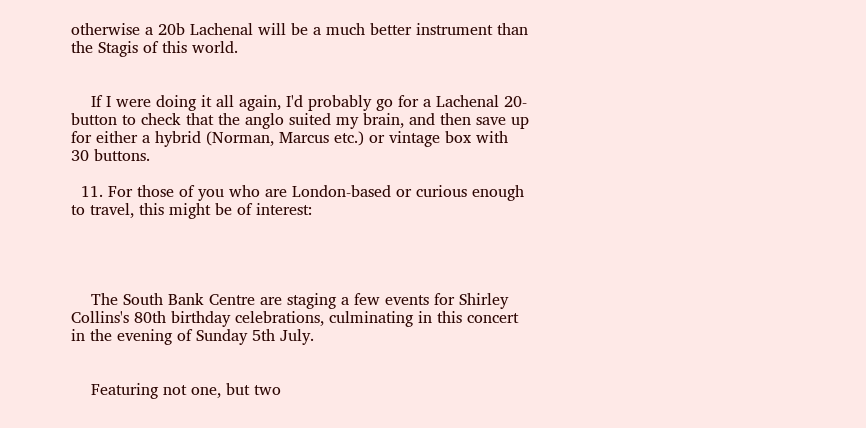otherwise a 20b Lachenal will be a much better instrument than the Stagis of this world.


    If I were doing it all again, I'd probably go for a Lachenal 20-button to check that the anglo suited my brain, and then save up for either a hybrid (Norman, Marcus etc.) or vintage box with 30 buttons.

  11. For those of you who are London-based or curious enough to travel, this might be of interest:




    The South Bank Centre are staging a few events for Shirley Collins's 80th birthday celebrations, culminating in this concert in the evening of Sunday 5th July.


    Featuring not one, but two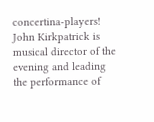concertina-players! John Kirkpatrick is musical director of the evening and leading the performance of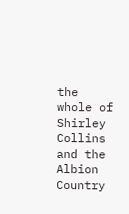the whole of Shirley Collins and the Albion Country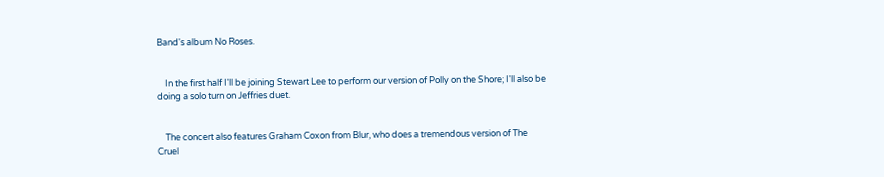Band's album No Roses.


    In the first half I'll be joining Stewart Lee to perform our version of Polly on the Shore; I'll also be doing a solo turn on Jeffries duet.


    The concert also features Graham Coxon from Blur, who does a tremendous version of The Cruel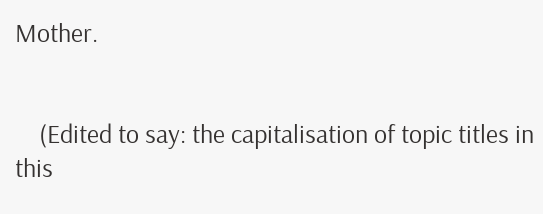Mother.


    (Edited to say: the capitalisation of topic titles in this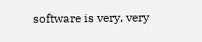software is very, very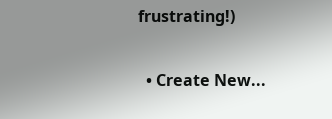frustrating!)

  • Create New...